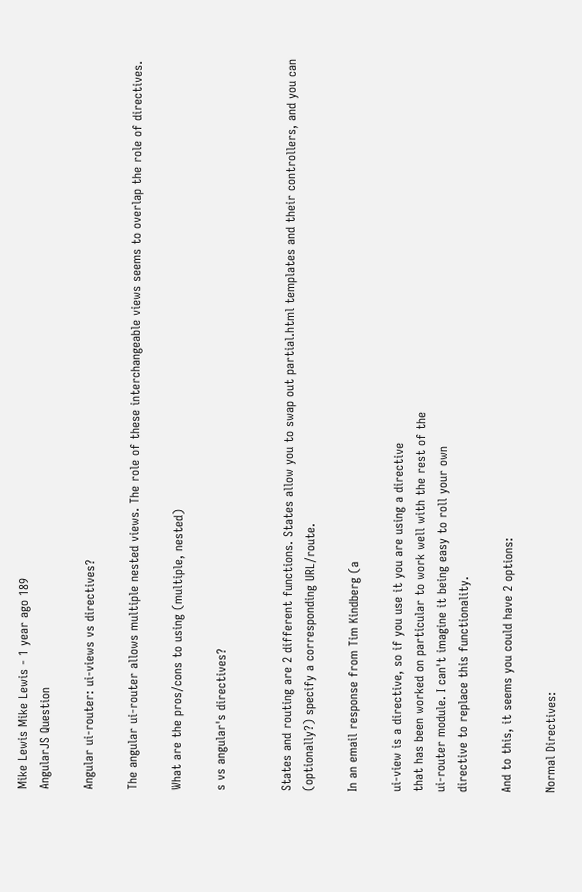Mike Lewis Mike Lewis - 1 year ago 189
AngularJS Question

Angular ui-router: ui-views vs directives?

The angular ui-router allows multiple nested views. The role of these interchangeable views seems to overlap the role of directives.

What are the pros/cons to using (multiple, nested)

s vs angular's directives?


States and routing are 2 different functions. States allow you to swap out partial.html templates and their controllers, and you can (optionally?) specify a corresponding URL/route.

In an email response from Tim Kindberg (a

ui-view is a directive, so if you use it you are using a directive
that has been worked on particular to work well with the rest of the
ui-router module. I can't imagine it being easy to roll your own
directive to replace this functionality.

And to this, it seems you could have 2 options:

Normal Directives: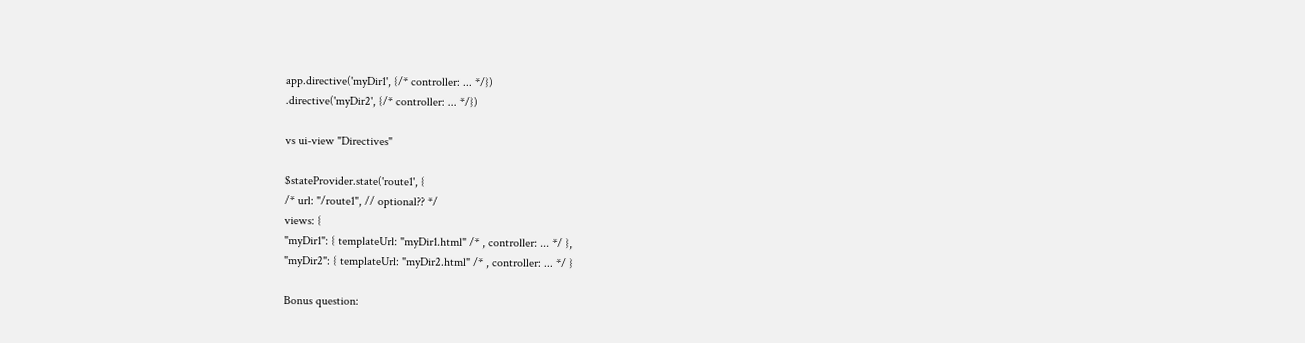app.directive('myDir1', {/* controller: ... */})
.directive('myDir2', {/* controller: ... */})

vs ui-view "Directives"

$stateProvider.state('route1', {
/* url: "/route1", // optional?? */
views: {
"myDir1": { templateUrl: "myDir1.html" /* , controller: ... */ },
"myDir2": { templateUrl: "myDir2.html" /* , controller: ... */ }

Bonus question: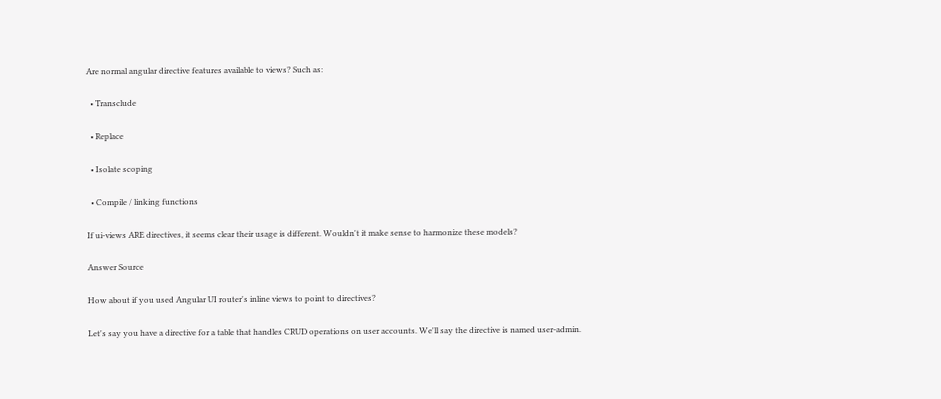Are normal angular directive features available to views? Such as:

  • Transclude

  • Replace

  • Isolate scoping

  • Compile / linking functions

If ui-views ARE directives, it seems clear their usage is different. Wouldn't it make sense to harmonize these models?

Answer Source

How about if you used Angular UI router's inline views to point to directives?

Let's say you have a directive for a table that handles CRUD operations on user accounts. We'll say the directive is named user-admin.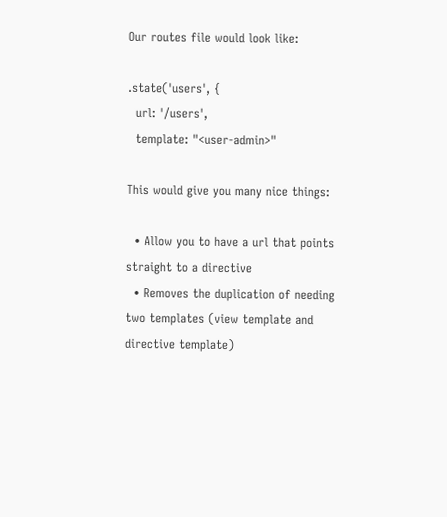Our routes file would look like:

.state('users', {
  url: '/users',
  template: "<user-admin>"

This would give you many nice things:

  • Allow you to have a url that points straight to a directive
  • Removes the duplication of needing two templates (view template and directive template)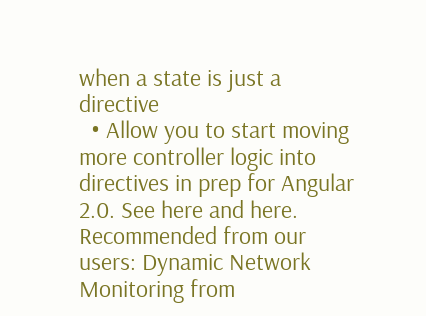when a state is just a directive
  • Allow you to start moving more controller logic into directives in prep for Angular 2.0. See here and here.
Recommended from our users: Dynamic Network Monitoring from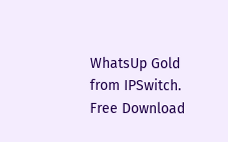WhatsUp Gold from IPSwitch. Free Download